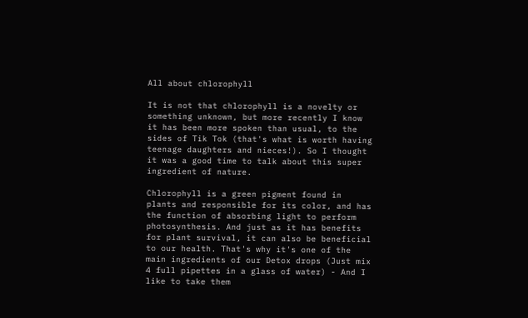All about chlorophyll

It is not that chlorophyll is a novelty or something unknown, but more recently I know it has been more spoken than usual, to the sides of Tik Tok (that's what is worth having teenage daughters and nieces!). So I thought it was a good time to talk about this super ingredient of nature.

Chlorophyll is a green pigment found in plants and responsible for its color, and has the function of absorbing light to perform photosynthesis. And just as it has benefits for plant survival, it can also be beneficial to our health. That's why it's one of the main ingredients of our Detox drops (Just mix 4 full pipettes in a glass of water) - And I like to take them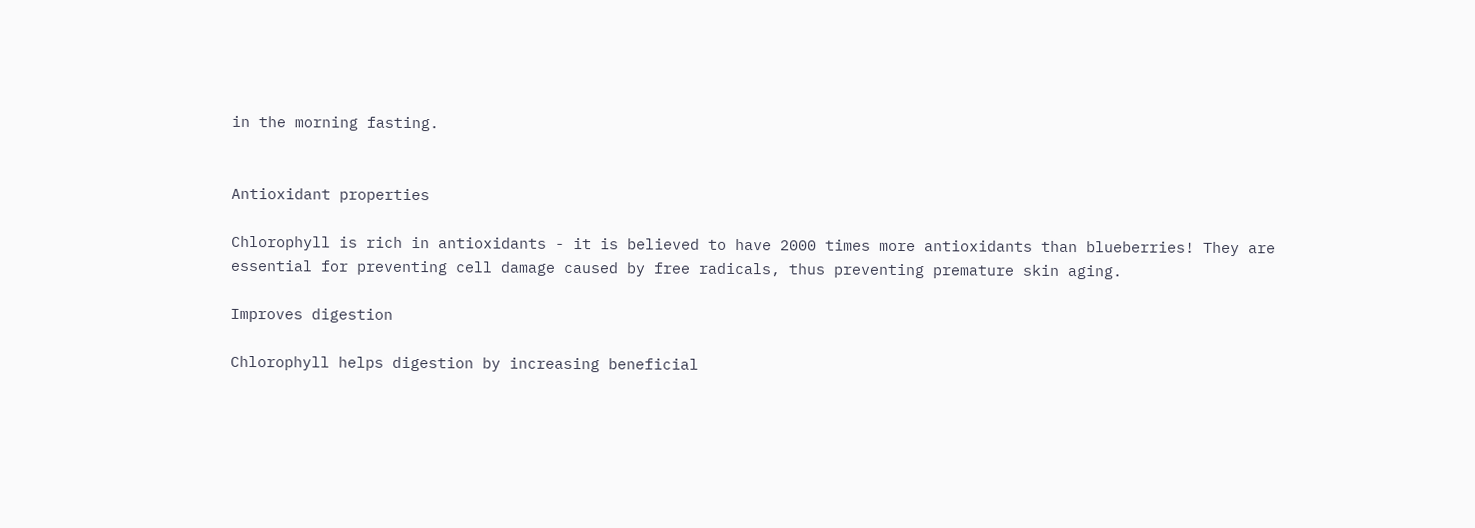in the morning fasting.


Antioxidant properties

Chlorophyll is rich in antioxidants - it is believed to have 2000 times more antioxidants than blueberries! They are essential for preventing cell damage caused by free radicals, thus preventing premature skin aging.

Improves digestion

Chlorophyll helps digestion by increasing beneficial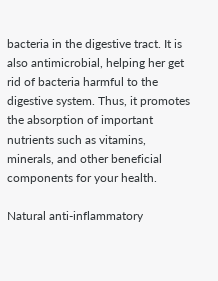bacteria in the digestive tract. It is also antimicrobial, helping her get rid of bacteria harmful to the digestive system. Thus, it promotes the absorption of important nutrients such as vitamins, minerals, and other beneficial components for your health.

Natural anti-inflammatory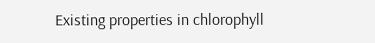Existing properties in chlorophyll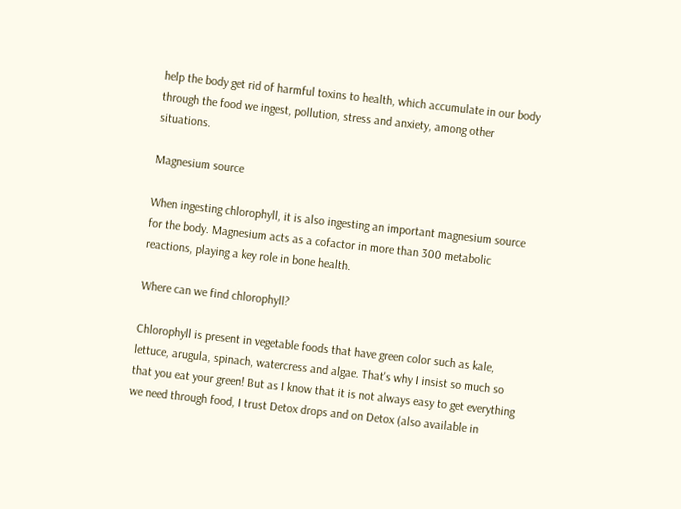help the body get rid of harmful toxins to health, which accumulate in our body through the food we ingest, pollution, stress and anxiety, among other situations.

Magnesium source

When ingesting chlorophyll, it is also ingesting an important magnesium source for the body. Magnesium acts as a cofactor in more than 300 metabolic reactions, playing a key role in bone health.

Where can we find chlorophyll?

Chlorophyll is present in vegetable foods that have green color such as kale, lettuce, arugula, spinach, watercress and algae. That's why I insist so much so that you eat your green! But as I know that it is not always easy to get everything we need through food, I trust Detox drops and on Detox (also available in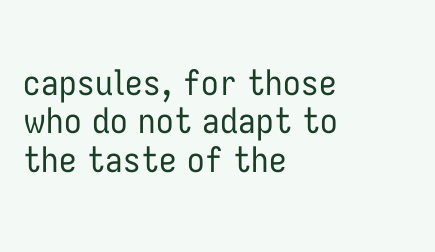capsules, for those who do not adapt to the taste of the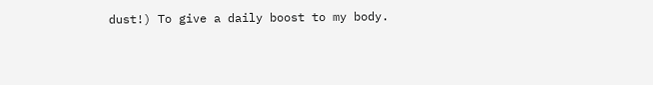dust!) To give a daily boost to my body.